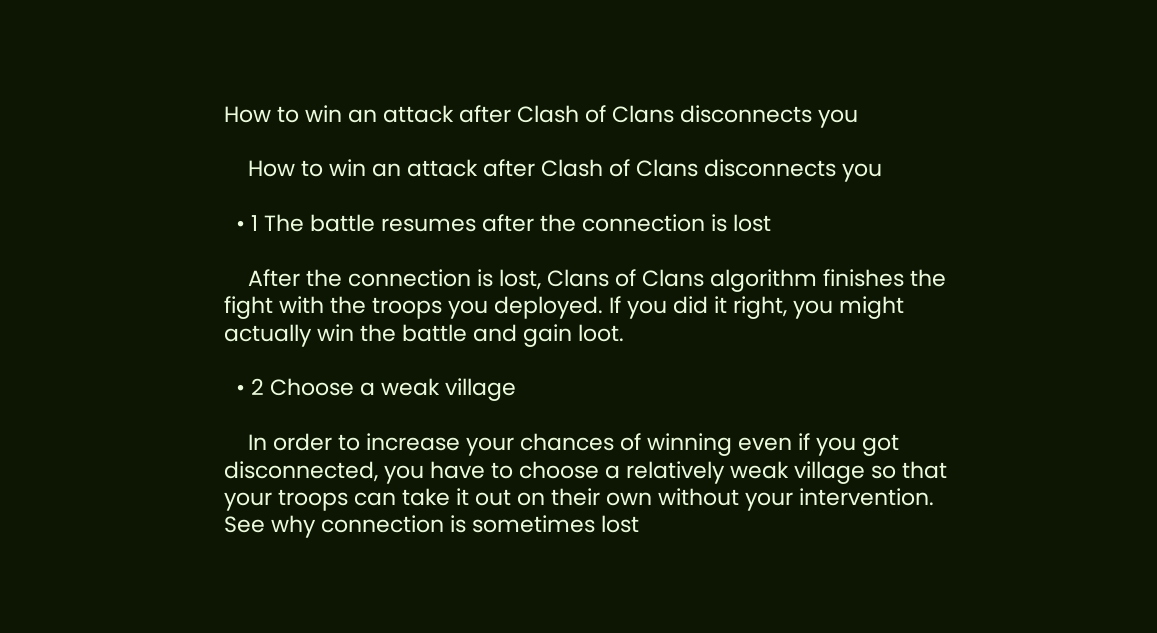How to win an attack after Clash of Clans disconnects you

    How to win an attack after Clash of Clans disconnects you

  • 1 The battle resumes after the connection is lost

    After the connection is lost, Clans of Clans algorithm finishes the fight with the troops you deployed. If you did it right, you might actually win the battle and gain loot.

  • 2 Choose a weak village

    In order to increase your chances of winning even if you got disconnected, you have to choose a relatively weak village so that your troops can take it out on their own without your intervention. See why connection is sometimes lost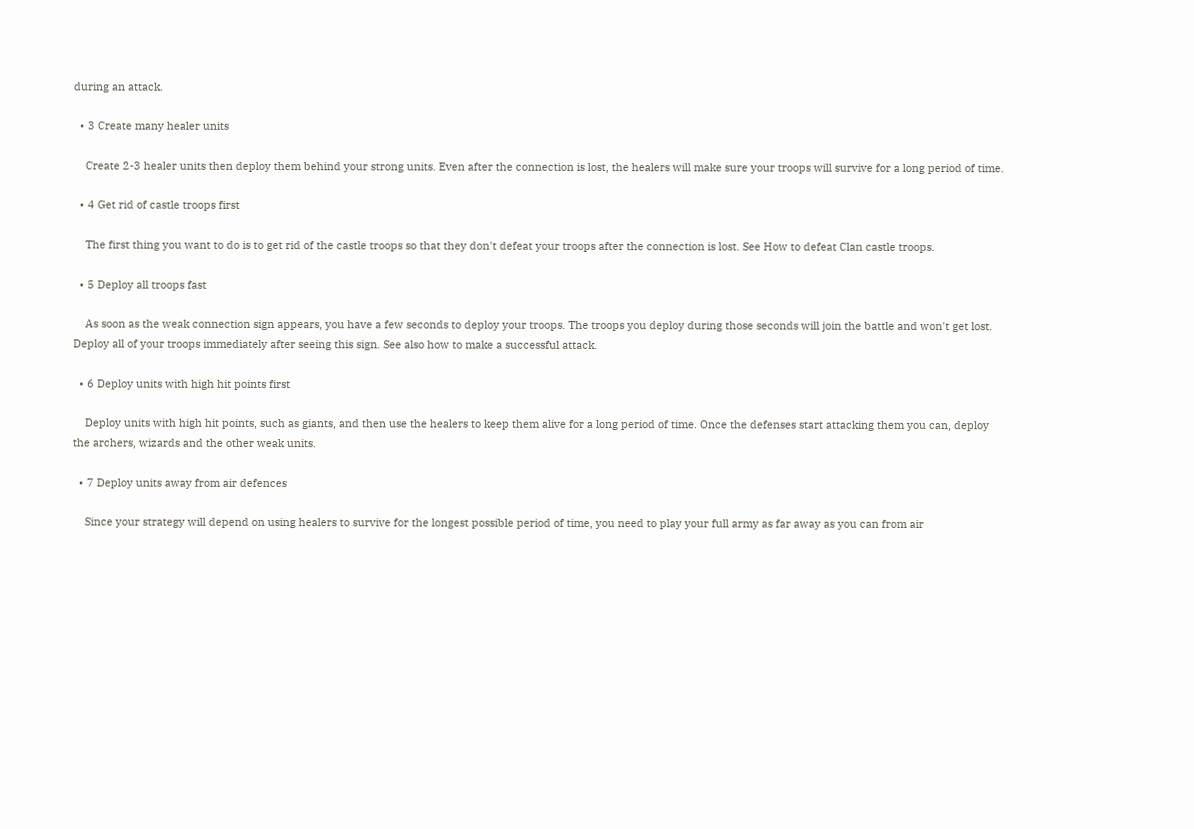during an attack.

  • 3 Create many healer units

    Create 2-3 healer units then deploy them behind your strong units. Even after the connection is lost, the healers will make sure your troops will survive for a long period of time.

  • 4 Get rid of castle troops first

    The first thing you want to do is to get rid of the castle troops so that they don't defeat your troops after the connection is lost. See How to defeat Clan castle troops.

  • 5 Deploy all troops fast

    As soon as the weak connection sign appears, you have a few seconds to deploy your troops. The troops you deploy during those seconds will join the battle and won't get lost. Deploy all of your troops immediately after seeing this sign. See also how to make a successful attack.

  • 6 Deploy units with high hit points first

    Deploy units with high hit points, such as giants, and then use the healers to keep them alive for a long period of time. Once the defenses start attacking them you can, deploy the archers, wizards and the other weak units.

  • 7 Deploy units away from air defences

    Since your strategy will depend on using healers to survive for the longest possible period of time, you need to play your full army as far away as you can from air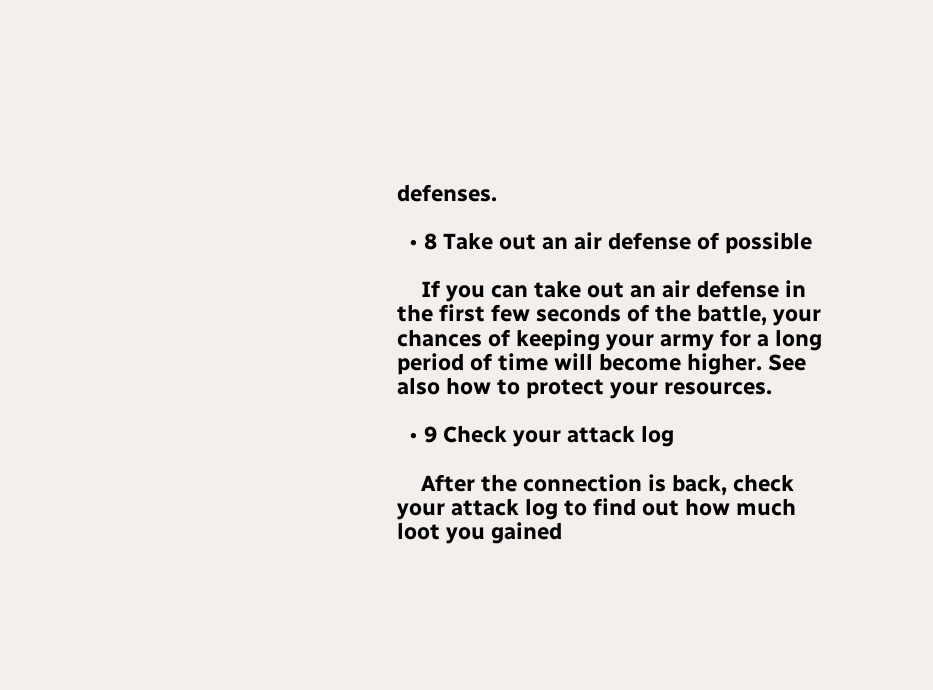defenses.

  • 8 Take out an air defense of possible

    If you can take out an air defense in the first few seconds of the battle, your chances of keeping your army for a long period of time will become higher. See also how to protect your resources.

  • 9 Check your attack log

    After the connection is back, check your attack log to find out how much loot you gained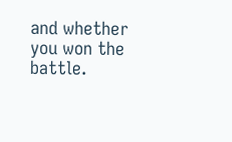and whether you won the battle.